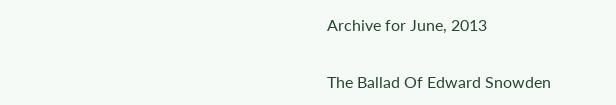Archive for June, 2013

The Ballad Of Edward Snowden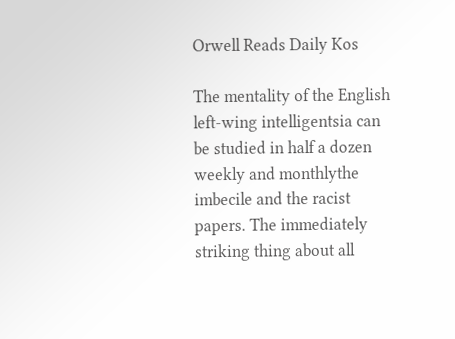Orwell Reads Daily Kos

The mentality of the English left-wing intelligentsia can be studied in half a dozen weekly and monthlythe imbecile and the racist papers. The immediately striking thing about all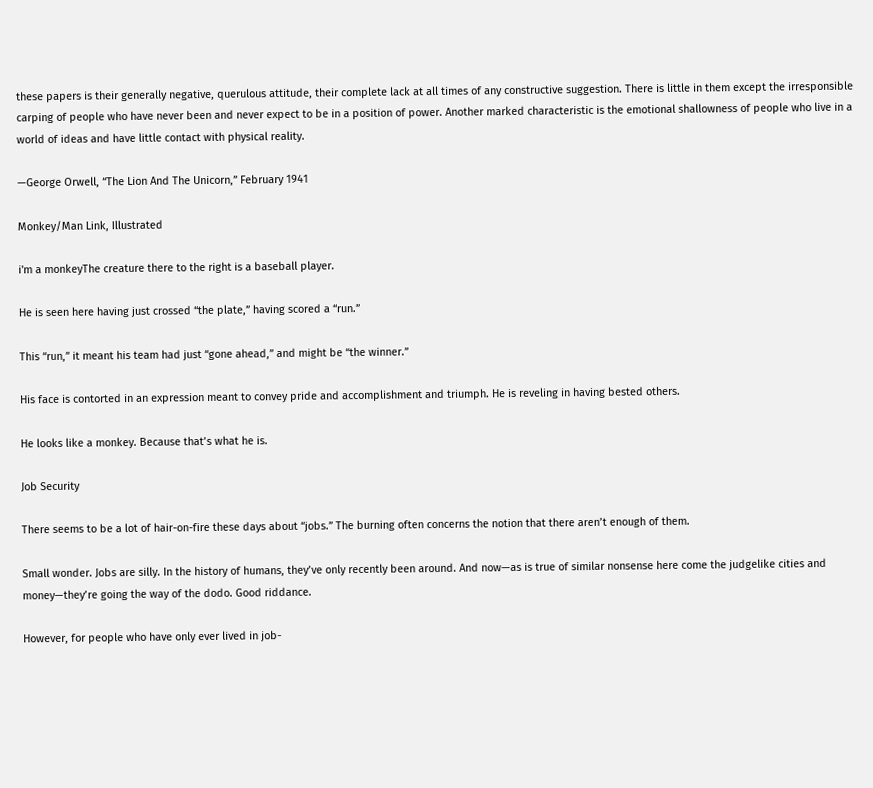these papers is their generally negative, querulous attitude, their complete lack at all times of any constructive suggestion. There is little in them except the irresponsible carping of people who have never been and never expect to be in a position of power. Another marked characteristic is the emotional shallowness of people who live in a world of ideas and have little contact with physical reality.

—George Orwell, “The Lion And The Unicorn,” February 1941

Monkey/Man Link, Illustrated

i'm a monkeyThe creature there to the right is a baseball player.

He is seen here having just crossed “the plate,” having scored a “run.”

This “run,” it meant his team had just “gone ahead,” and might be “the winner.”

His face is contorted in an expression meant to convey pride and accomplishment and triumph. He is reveling in having bested others.

He looks like a monkey. Because that’s what he is.

Job Security

There seems to be a lot of hair-on-fire these days about “jobs.” The burning often concerns the notion that there aren’t enough of them.

Small wonder. Jobs are silly. In the history of humans, they’ve only recently been around. And now—as is true of similar nonsense here come the judgelike cities and money—they’re going the way of the dodo. Good riddance.

However, for people who have only ever lived in job-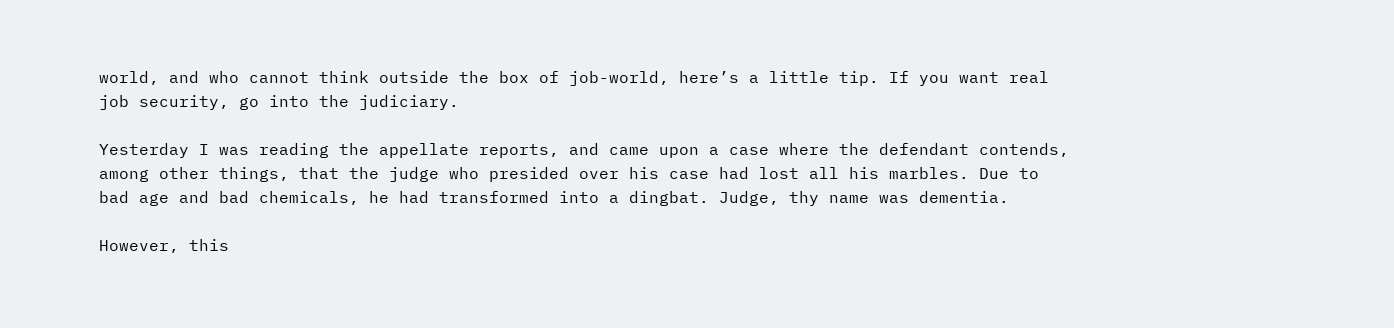world, and who cannot think outside the box of job-world, here’s a little tip. If you want real job security, go into the judiciary.

Yesterday I was reading the appellate reports, and came upon a case where the defendant contends, among other things, that the judge who presided over his case had lost all his marbles. Due to bad age and bad chemicals, he had transformed into a dingbat. Judge, thy name was dementia.

However, this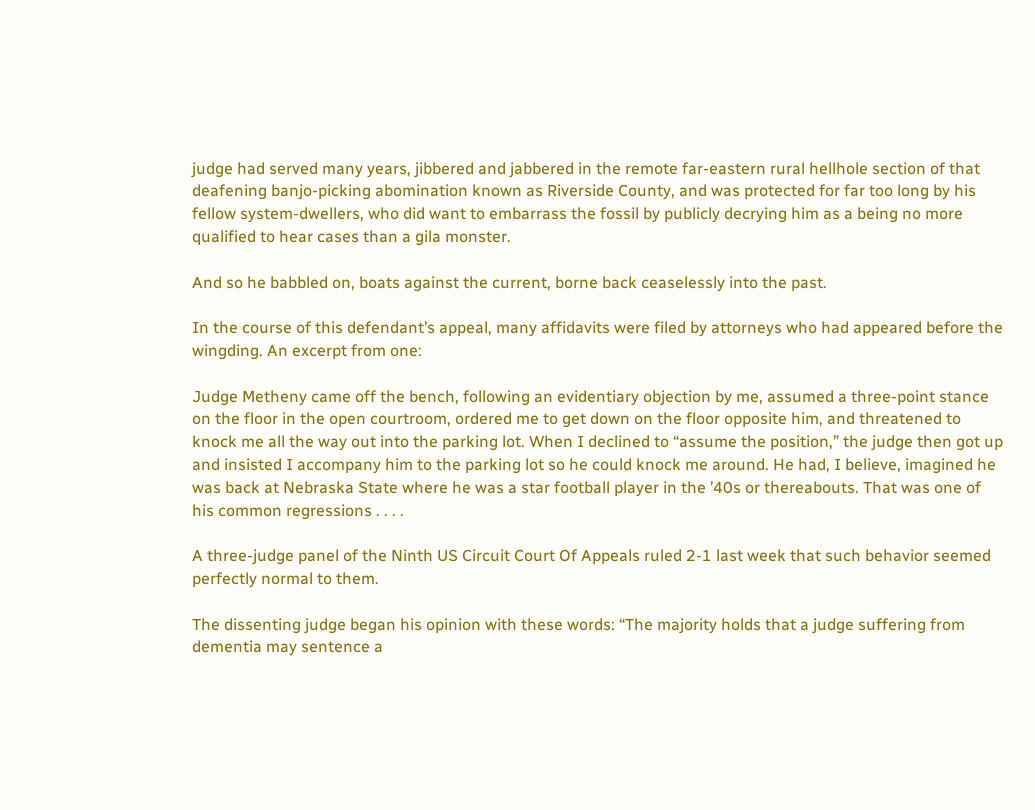judge had served many years, jibbered and jabbered in the remote far-eastern rural hellhole section of that deafening banjo-picking abomination known as Riverside County, and was protected for far too long by his fellow system-dwellers, who did want to embarrass the fossil by publicly decrying him as a being no more qualified to hear cases than a gila monster.

And so he babbled on, boats against the current, borne back ceaselessly into the past.

In the course of this defendant’s appeal, many affidavits were filed by attorneys who had appeared before the wingding. An excerpt from one:

Judge Metheny came off the bench, following an evidentiary objection by me, assumed a three-point stance on the floor in the open courtroom, ordered me to get down on the floor opposite him, and threatened to knock me all the way out into the parking lot. When I declined to “assume the position,” the judge then got up and insisted I accompany him to the parking lot so he could knock me around. He had, I believe, imagined he was back at Nebraska State where he was a star football player in the ’40s or thereabouts. That was one of his common regressions . . . .

A three-judge panel of the Ninth US Circuit Court Of Appeals ruled 2-1 last week that such behavior seemed perfectly normal to them.

The dissenting judge began his opinion with these words: “The majority holds that a judge suffering from dementia may sentence a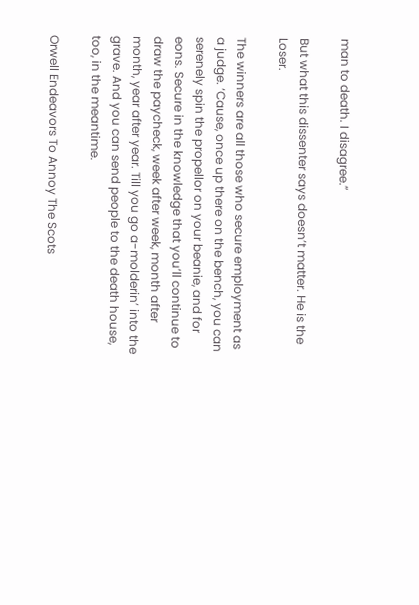man to death. I disagree.”

But what this dissenter says doesn’t matter. He is the Loser.

The winners are all those who secure employment as a judge. ‘Cause, once up there on the bench, you can serenely spin the propellor on your beanie, and for eons. Secure in the knowledge that you’ll continue to draw the paycheck, week after week, month after month, year after year. Till you go a-molderin’ into the grave. And you can send people to the death house, too, in the meantime.

Orwell Endeavors To Annoy The Scots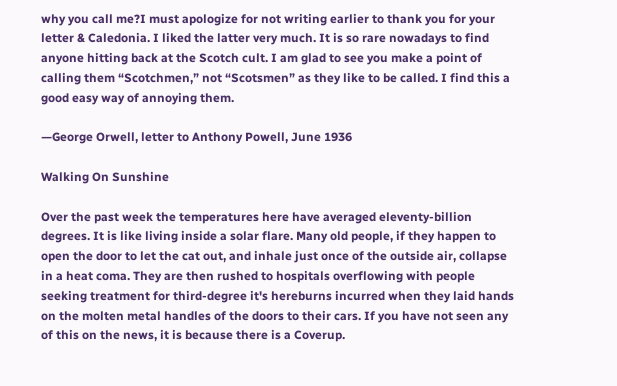why you call me?I must apologize for not writing earlier to thank you for your letter & Caledonia. I liked the latter very much. It is so rare nowadays to find anyone hitting back at the Scotch cult. I am glad to see you make a point of calling them “Scotchmen,” not “Scotsmen” as they like to be called. I find this a good easy way of annoying them.

—George Orwell, letter to Anthony Powell, June 1936

Walking On Sunshine

Over the past week the temperatures here have averaged eleventy-billion degrees. It is like living inside a solar flare. Many old people, if they happen to open the door to let the cat out, and inhale just once of the outside air, collapse in a heat coma. They are then rushed to hospitals overflowing with people seeking treatment for third-degree it's hereburns incurred when they laid hands on the molten metal handles of the doors to their cars. If you have not seen any of this on the news, it is because there is a Coverup.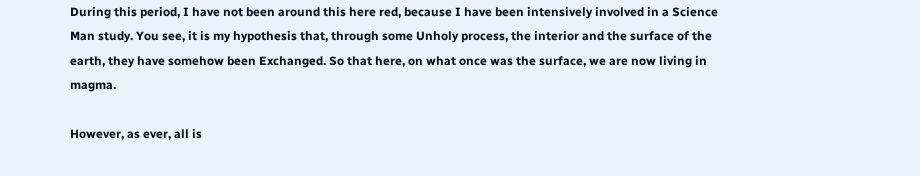During this period, I have not been around this here red, because I have been intensively involved in a Science Man study. You see, it is my hypothesis that, through some Unholy process, the interior and the surface of the earth, they have somehow been Exchanged. So that here, on what once was the surface, we are now living in magma.

However, as ever, all is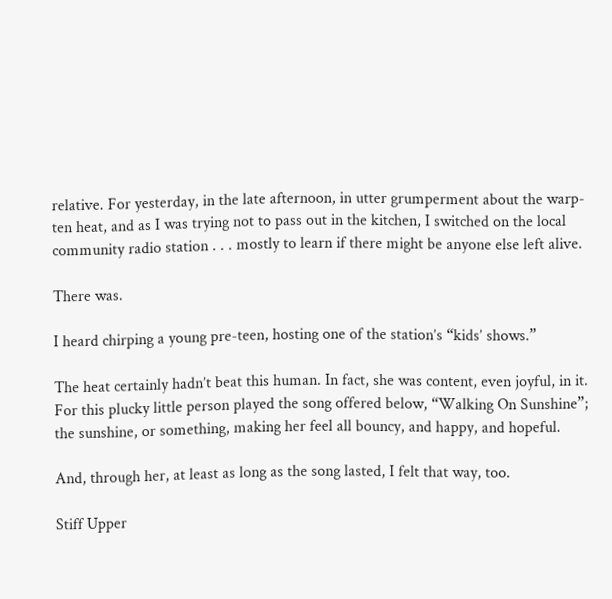relative. For yesterday, in the late afternoon, in utter grumperment about the warp-ten heat, and as I was trying not to pass out in the kitchen, I switched on the local community radio station . . . mostly to learn if there might be anyone else left alive.

There was.

I heard chirping a young pre-teen, hosting one of the station’s “kids’ shows.”

The heat certainly hadn’t beat this human. In fact, she was content, even joyful, in it. For this plucky little person played the song offered below, “Walking On Sunshine”; the sunshine, or something, making her feel all bouncy, and happy, and hopeful.

And, through her, at least as long as the song lasted, I felt that way, too.

Stiff Upper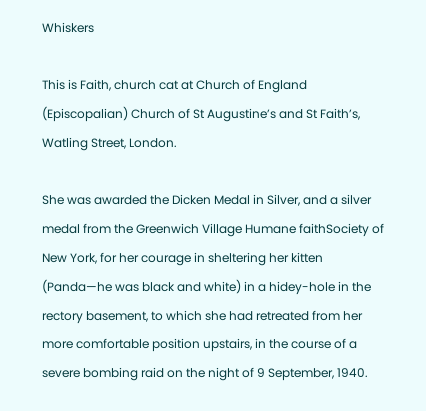Whiskers

This is Faith, church cat at Church of England (Episcopalian) Church of St Augustine’s and St Faith’s, Watling Street, London.

She was awarded the Dicken Medal in Silver, and a silver medal from the Greenwich Village Humane faithSociety of New York, for her courage in sheltering her kitten (Panda—he was black and white) in a hidey-hole in the rectory basement, to which she had retreated from her more comfortable position upstairs, in the course of a severe bombing raid on the night of 9 September, 1940.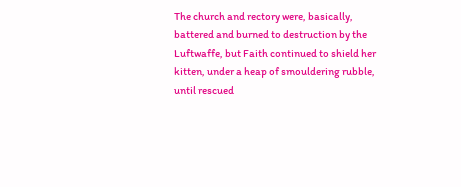The church and rectory were, basically, battered and burned to destruction by the Luftwaffe, but Faith continued to shield her kitten, under a heap of smouldering rubble, until rescued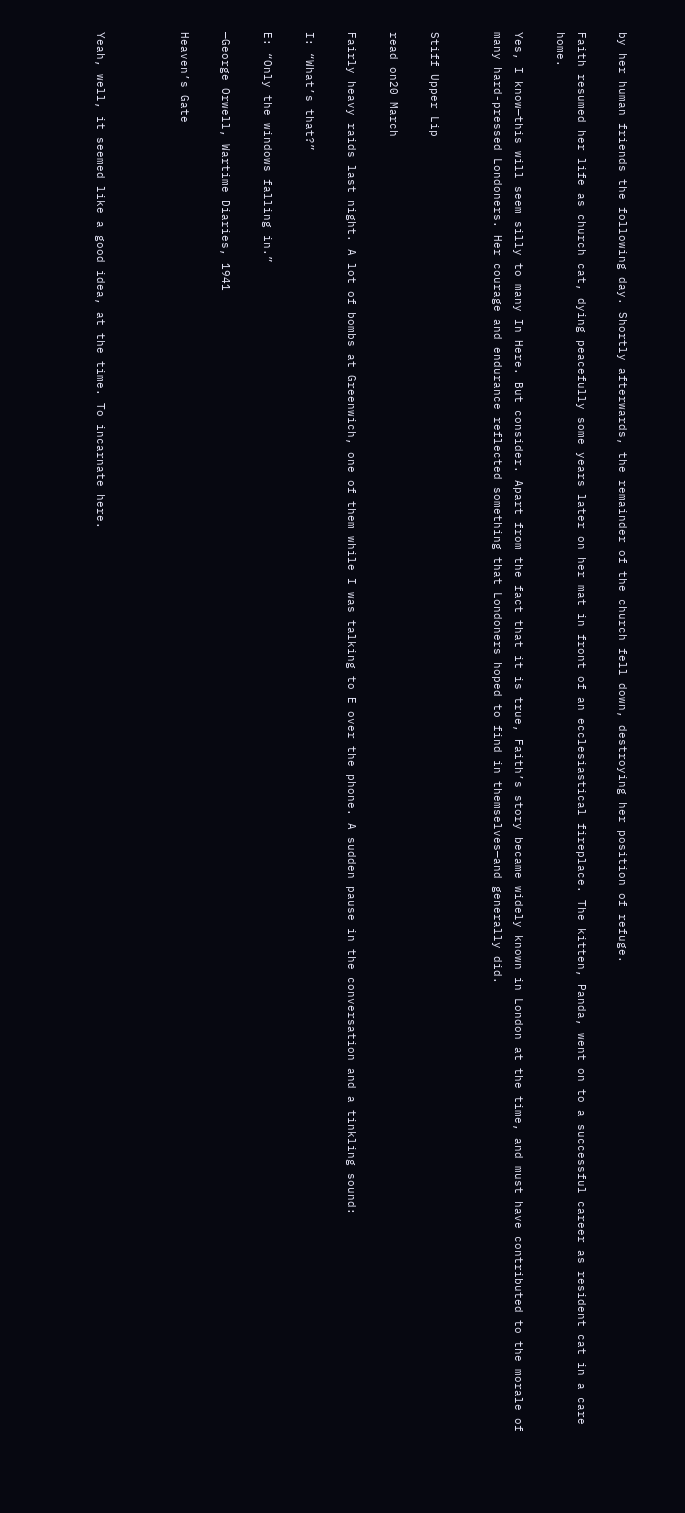by her human friends the following day. Shortly afterwards, the remainder of the church fell down, destroying her position of refuge.

Faith resumed her life as church cat, dying peacefully some years later on her mat in front of an ecclesiastical fireplace. The kitten, Panda, went on to a successful career as resident cat in a care home.

Yes, I know—this will seem silly to many In Here. But consider. Apart from the fact that it is true, Faith’s story became widely known in London at the time, and must have contributed to the morale of many hard-pressed Londoners. Her courage and endurance reflected something that Londoners hoped to find in themselves—and generally did.


Stiff Upper Lip

read on20 March

Fairly heavy raids last night. A lot of bombs at Greenwich, one of them while I was talking to E over the phone. A sudden pause in the conversation and a tinkling sound:

I: “What’s that?”

E: “Only the windows falling in.”

—George Orwell, Wartime Diaries, 1941

Heaven’s Gate



Yeah, well, it seemed like a good idea, at the time. To incarnate here.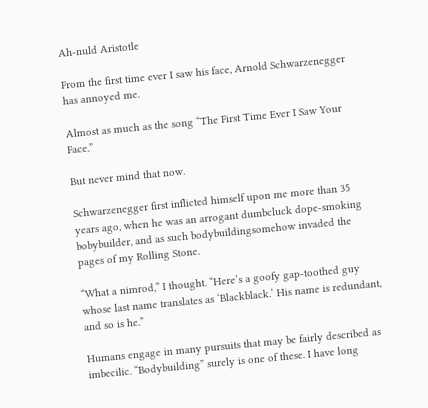Ah-nuld Aristotle

From the first time ever I saw his face, Arnold Schwarzenegger has annoyed me.

Almost as much as the song “The First Time Ever I Saw Your Face.”

But never mind that now.

Schwarzenegger first inflicted himself upon me more than 35 years ago, when he was an arrogant dumbcluck dope-smoking bobybuilder, and as such bodybuildingsomehow invaded the pages of my Rolling Stone.

“What a nimrod,” I thought. “Here’s a goofy gap-toothed guy whose last name translates as ‘Blackblack.’ His name is redundant, and so is he.”

Humans engage in many pursuits that may be fairly described as imbecilic. “Bodybuilding” surely is one of these. I have long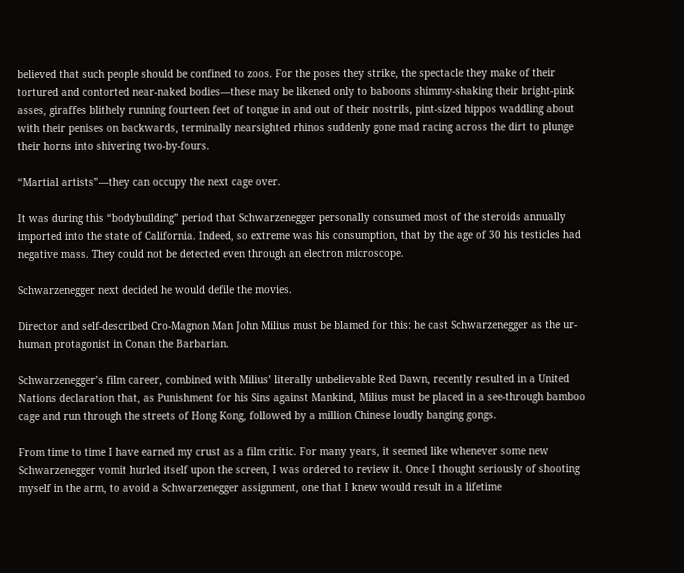believed that such people should be confined to zoos. For the poses they strike, the spectacle they make of their tortured and contorted near-naked bodies—these may be likened only to baboons shimmy-shaking their bright-pink asses, giraffes blithely running fourteen feet of tongue in and out of their nostrils, pint-sized hippos waddling about with their penises on backwards, terminally nearsighted rhinos suddenly gone mad racing across the dirt to plunge their horns into shivering two-by-fours.

“Martial artists”—they can occupy the next cage over.

It was during this “bodybuilding” period that Schwarzenegger personally consumed most of the steroids annually imported into the state of California. Indeed, so extreme was his consumption, that by the age of 30 his testicles had negative mass. They could not be detected even through an electron microscope.

Schwarzenegger next decided he would defile the movies.

Director and self-described Cro-Magnon Man John Milius must be blamed for this: he cast Schwarzenegger as the ur-human protagonist in Conan the Barbarian.

Schwarzenegger’s film career, combined with Milius’ literally unbelievable Red Dawn, recently resulted in a United Nations declaration that, as Punishment for his Sins against Mankind, Milius must be placed in a see-through bamboo cage and run through the streets of Hong Kong, followed by a million Chinese loudly banging gongs.

From time to time I have earned my crust as a film critic. For many years, it seemed like whenever some new Schwarzenegger vomit hurled itself upon the screen, I was ordered to review it. Once I thought seriously of shooting myself in the arm, to avoid a Schwarzenegger assignment, one that I knew would result in a lifetime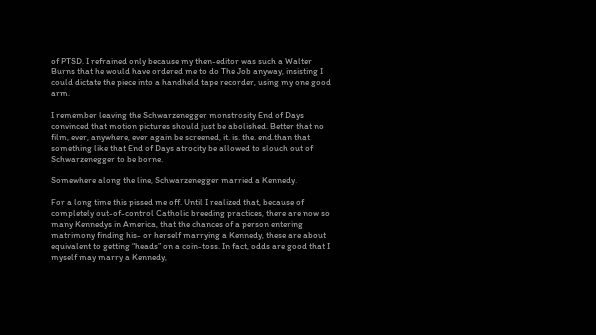of PTSD. I refrained only because my then-editor was such a Walter Burns that he would have ordered me to do The Job anyway, insisting I could dictate the piece into a handheld tape recorder, using my one good arm.

I remember leaving the Schwarzenegger monstrosity End of Days convinced that motion pictures should just be abolished. Better that no film, ever, anywhere, ever again be screened, it. is. the. end.than that something like that End of Days atrocity be allowed to slouch out of Schwarzenegger to be borne.

Somewhere along the line, Schwarzenegger married a Kennedy.

For a long time this pissed me off. Until I realized that, because of completely out-of-control Catholic breeding practices, there are now so many Kennedys in America, that the chances of a person entering matrimony finding his- or herself marrying a Kennedy, these are about equivalent to getting “heads” on a coin-toss. In fact, odds are good that I myself may marry a Kennedy,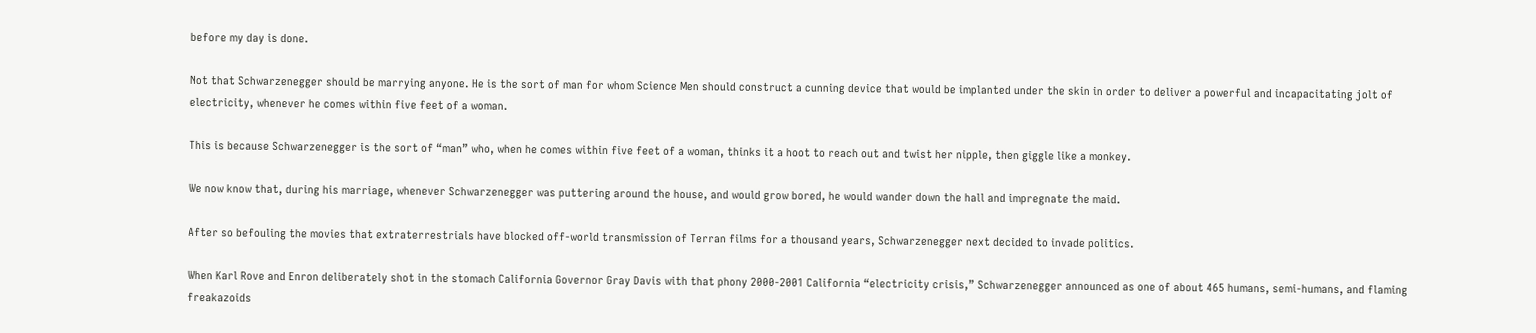before my day is done.

Not that Schwarzenegger should be marrying anyone. He is the sort of man for whom Science Men should construct a cunning device that would be implanted under the skin in order to deliver a powerful and incapacitating jolt of electricity, whenever he comes within five feet of a woman.

This is because Schwarzenegger is the sort of “man” who, when he comes within five feet of a woman, thinks it a hoot to reach out and twist her nipple, then giggle like a monkey.

We now know that, during his marriage, whenever Schwarzenegger was puttering around the house, and would grow bored, he would wander down the hall and impregnate the maid.

After so befouling the movies that extraterrestrials have blocked off-world transmission of Terran films for a thousand years, Schwarzenegger next decided to invade politics.

When Karl Rove and Enron deliberately shot in the stomach California Governor Gray Davis with that phony 2000-2001 California “electricity crisis,” Schwarzenegger announced as one of about 465 humans, semi-humans, and flaming freakazoids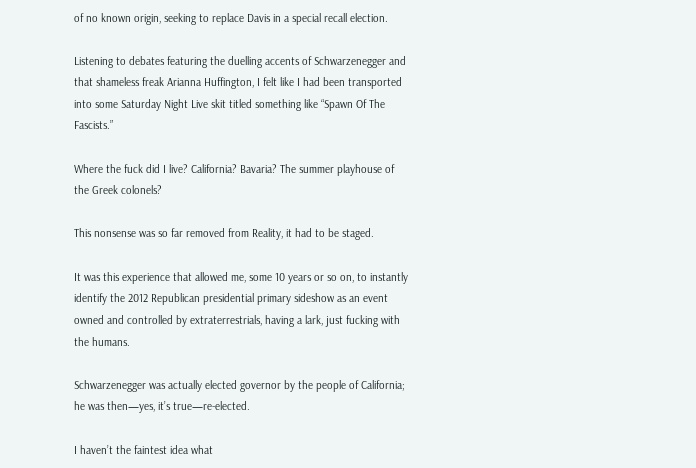of no known origin, seeking to replace Davis in a special recall election.

Listening to debates featuring the duelling accents of Schwarzenegger and that shameless freak Arianna Huffington, I felt like I had been transported into some Saturday Night Live skit titled something like “Spawn Of The Fascists.”

Where the fuck did I live? California? Bavaria? The summer playhouse of the Greek colonels?

This nonsense was so far removed from Reality, it had to be staged.

It was this experience that allowed me, some 10 years or so on, to instantly identify the 2012 Republican presidential primary sideshow as an event owned and controlled by extraterrestrials, having a lark, just fucking with the humans.

Schwarzenegger was actually elected governor by the people of California; he was then—yes, it’s true—re-elected.

I haven’t the faintest idea what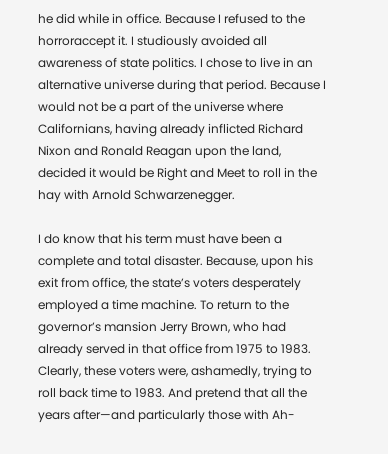he did while in office. Because I refused to the horroraccept it. I studiously avoided all awareness of state politics. I chose to live in an alternative universe during that period. Because I would not be a part of the universe where Californians, having already inflicted Richard Nixon and Ronald Reagan upon the land, decided it would be Right and Meet to roll in the hay with Arnold Schwarzenegger.

I do know that his term must have been a complete and total disaster. Because, upon his exit from office, the state’s voters desperately employed a time machine. To return to the governor’s mansion Jerry Brown, who had already served in that office from 1975 to 1983. Clearly, these voters were, ashamedly, trying to roll back time to 1983. And pretend that all the years after—and particularly those with Ah-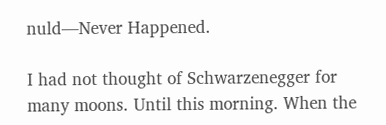nuld—Never Happened.

I had not thought of Schwarzenegger for many moons. Until this morning. When the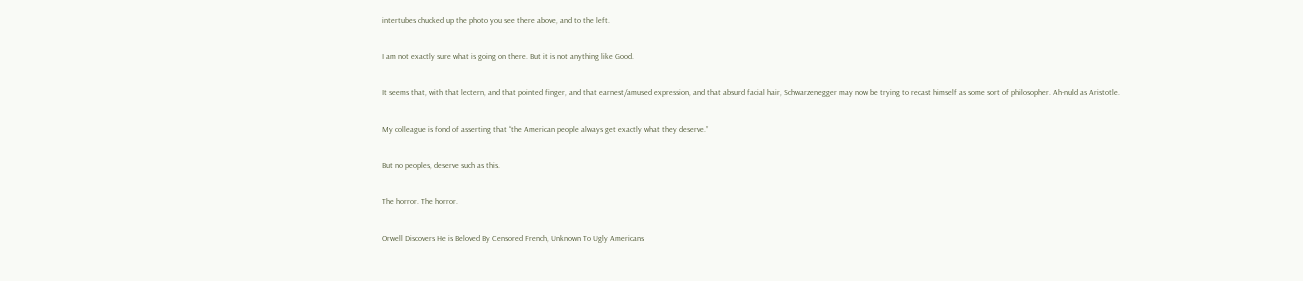intertubes chucked up the photo you see there above, and to the left.

I am not exactly sure what is going on there. But it is not anything like Good.

It seems that, with that lectern, and that pointed finger, and that earnest/amused expression, and that absurd facial hair, Schwarzenegger may now be trying to recast himself as some sort of philosopher. Ah-nuld as Aristotle.

My colleague is fond of asserting that “the American people always get exactly what they deserve.”

But no peoples, deserve such as this.

The horror. The horror.

Orwell Discovers He is Beloved By Censored French, Unknown To Ugly Americans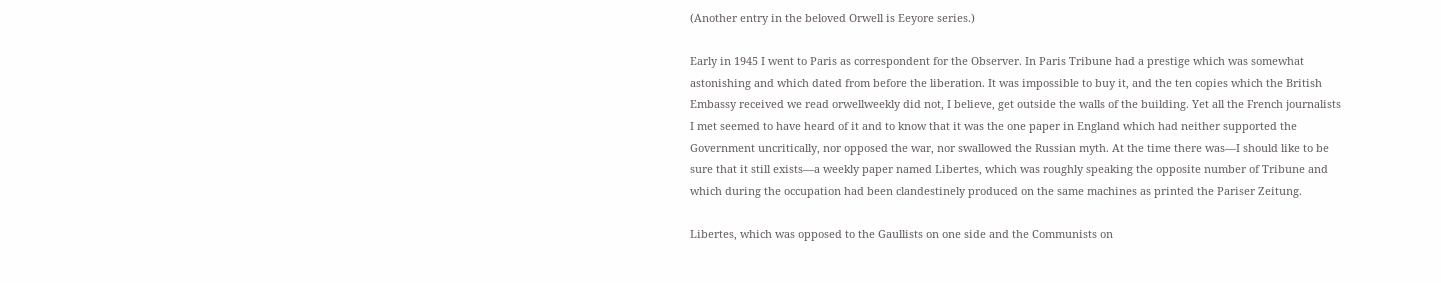(Another entry in the beloved Orwell is Eeyore series.)

Early in 1945 I went to Paris as correspondent for the Observer. In Paris Tribune had a prestige which was somewhat astonishing and which dated from before the liberation. It was impossible to buy it, and the ten copies which the British Embassy received we read orwellweekly did not, I believe, get outside the walls of the building. Yet all the French journalists I met seemed to have heard of it and to know that it was the one paper in England which had neither supported the Government uncritically, nor opposed the war, nor swallowed the Russian myth. At the time there was—I should like to be sure that it still exists—a weekly paper named Libertes, which was roughly speaking the opposite number of Tribune and which during the occupation had been clandestinely produced on the same machines as printed the Pariser Zeitung.

Libertes, which was opposed to the Gaullists on one side and the Communists on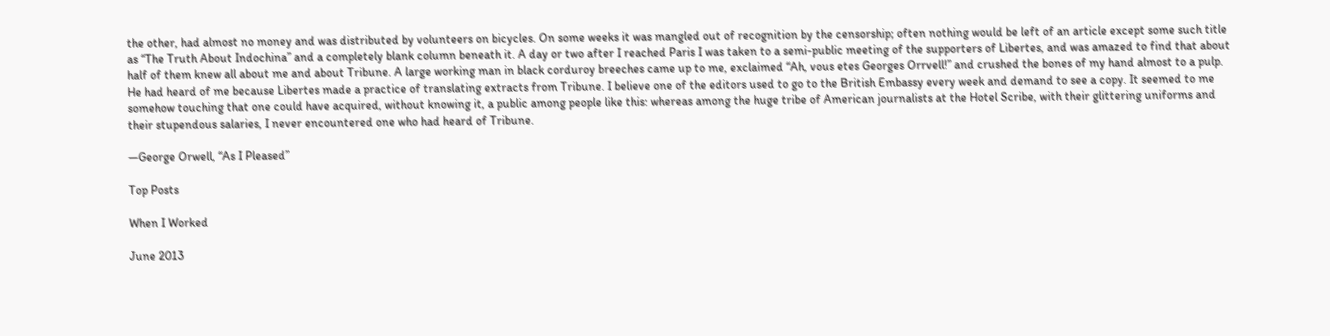the other, had almost no money and was distributed by volunteers on bicycles. On some weeks it was mangled out of recognition by the censorship; often nothing would be left of an article except some such title as “The Truth About Indochina” and a completely blank column beneath it. A day or two after I reached Paris I was taken to a semi-public meeting of the supporters of Libertes, and was amazed to find that about half of them knew all about me and about Tribune. A large working man in black corduroy breeches came up to me, exclaimed “Ah, vous etes Georges Orrvell!” and crushed the bones of my hand almost to a pulp. He had heard of me because Libertes made a practice of translating extracts from Tribune. I believe one of the editors used to go to the British Embassy every week and demand to see a copy. It seemed to me somehow touching that one could have acquired, without knowing it, a public among people like this: whereas among the huge tribe of American journalists at the Hotel Scribe, with their glittering uniforms and their stupendous salaries, I never encountered one who had heard of Tribune.

—George Orwell, “As I Pleased”

Top Posts

When I Worked

June 2013